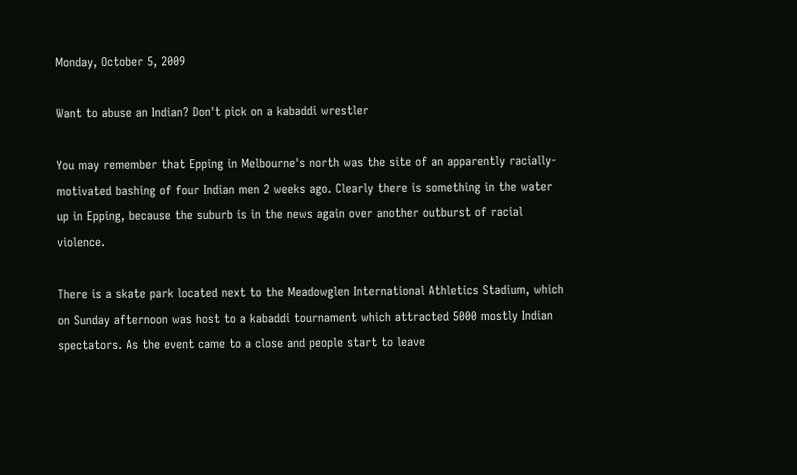Monday, October 5, 2009

Want to abuse an Indian? Don't pick on a kabaddi wrestler

You may remember that Epping in Melbourne's north was the site of an apparently racially-motivated bashing of four Indian men 2 weeks ago. Clearly there is something in the water up in Epping, because the suburb is in the news again over another outburst of racial violence.

There is a skate park located next to the Meadowglen International Athletics Stadium, which on Sunday afternoon was host to a kabaddi tournament which attracted 5000 mostly Indian spectators. As the event came to a close and people start to leave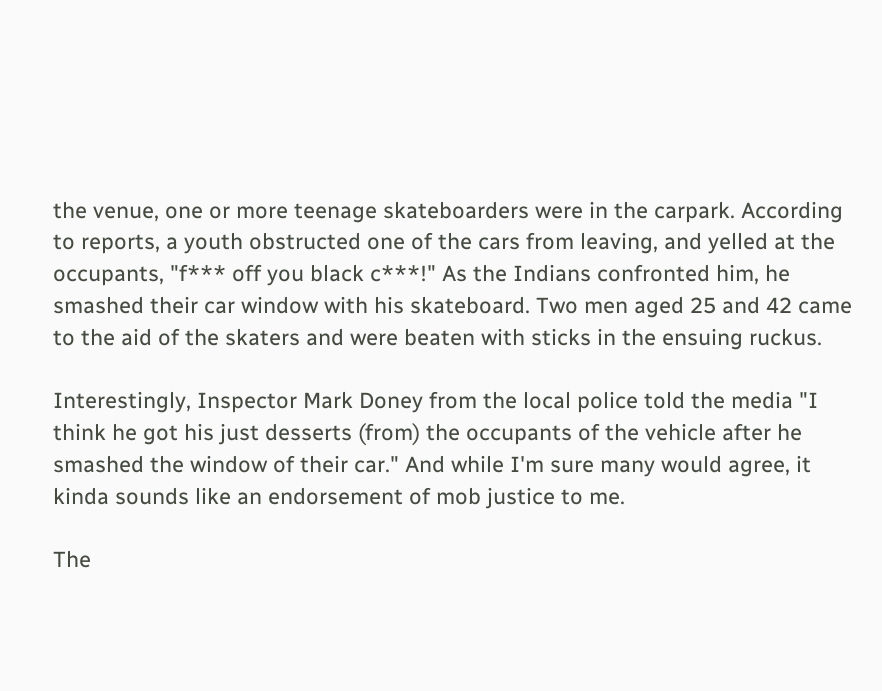the venue, one or more teenage skateboarders were in the carpark. According to reports, a youth obstructed one of the cars from leaving, and yelled at the occupants, "f*** off you black c***!" As the Indians confronted him, he smashed their car window with his skateboard. Two men aged 25 and 42 came to the aid of the skaters and were beaten with sticks in the ensuing ruckus.

Interestingly, Inspector Mark Doney from the local police told the media "I think he got his just desserts (from) the occupants of the vehicle after he smashed the window of their car." And while I'm sure many would agree, it kinda sounds like an endorsement of mob justice to me.

The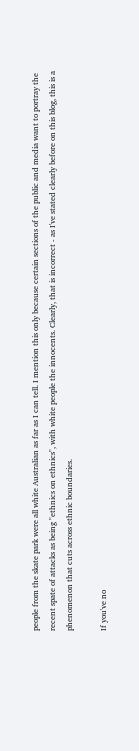people from the skate park were all white Australian as far as I can tell. I mention this only because certain sections of the public and media want to portray the recent spate of attacks as being "ethnics on ethnics", with white people the innocents. Clearly, that is incorrect - as I've stated clearly before on this blog, this is a phenomenon that cuts across ethnic boundaries.

If you've no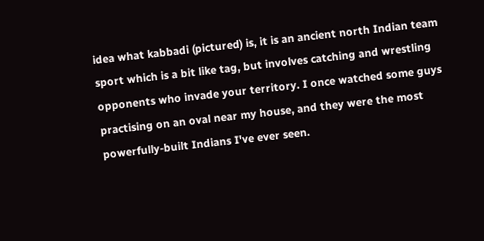idea what kabbadi (pictured) is, it is an ancient north Indian team sport which is a bit like tag, but involves catching and wrestling opponents who invade your territory. I once watched some guys practising on an oval near my house, and they were the most powerfully-built Indians I've ever seen.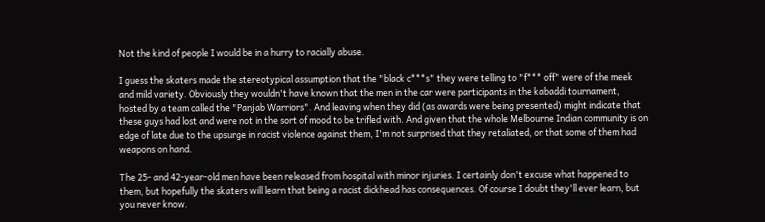Not the kind of people I would be in a hurry to racially abuse.

I guess the skaters made the stereotypical assumption that the "black c***s" they were telling to "f*** off" were of the meek and mild variety. Obviously they wouldn't have known that the men in the car were participants in the kabaddi tournament, hosted by a team called the "Panjab Warriors". And leaving when they did (as awards were being presented) might indicate that these guys had lost and were not in the sort of mood to be trifled with. And given that the whole Melbourne Indian community is on edge of late due to the upsurge in racist violence against them, I'm not surprised that they retaliated, or that some of them had weapons on hand.

The 25- and 42-year-old men have been released from hospital with minor injuries. I certainly don't excuse what happened to them, but hopefully the skaters will learn that being a racist dickhead has consequences. Of course I doubt they'll ever learn, but you never know.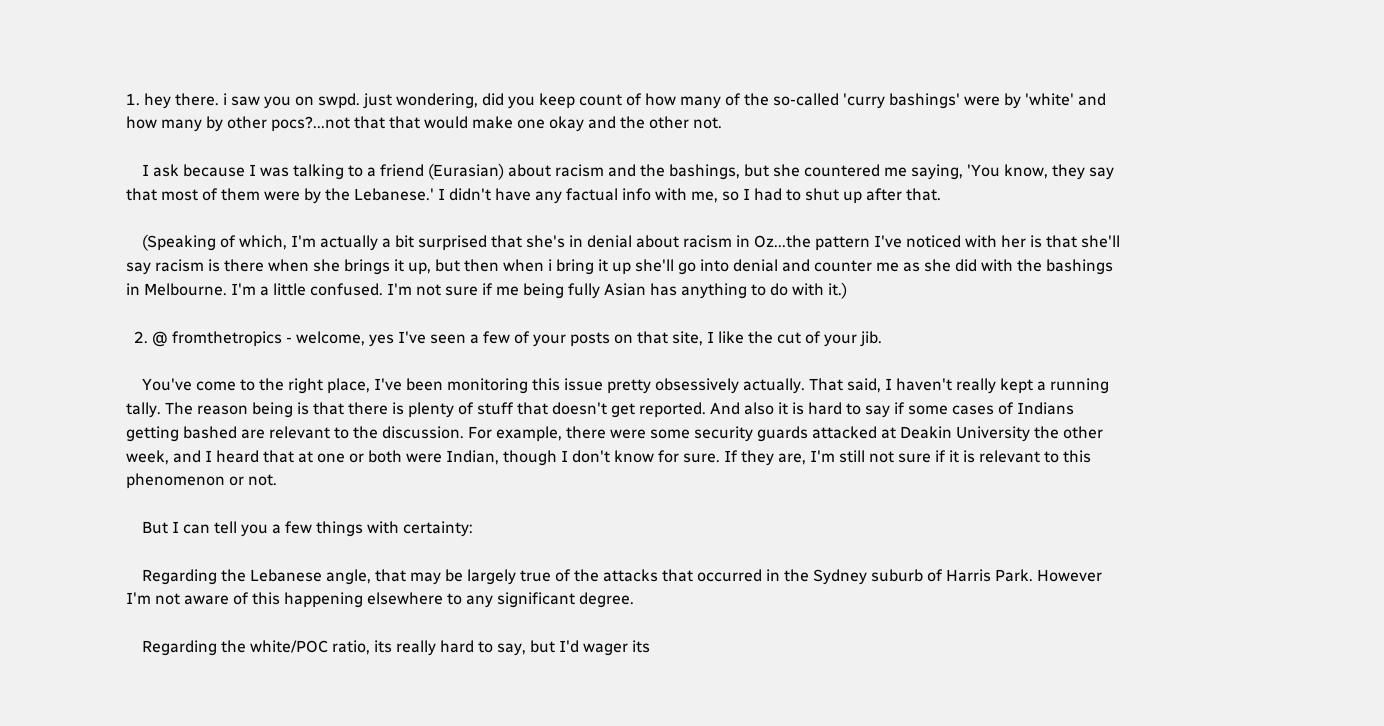1. hey there. i saw you on swpd. just wondering, did you keep count of how many of the so-called 'curry bashings' were by 'white' and how many by other pocs?...not that that would make one okay and the other not.

    I ask because I was talking to a friend (Eurasian) about racism and the bashings, but she countered me saying, 'You know, they say that most of them were by the Lebanese.' I didn't have any factual info with me, so I had to shut up after that.

    (Speaking of which, I'm actually a bit surprised that she's in denial about racism in Oz...the pattern I've noticed with her is that she'll say racism is there when she brings it up, but then when i bring it up she'll go into denial and counter me as she did with the bashings in Melbourne. I'm a little confused. I'm not sure if me being fully Asian has anything to do with it.)

  2. @ fromthetropics - welcome, yes I've seen a few of your posts on that site, I like the cut of your jib.

    You've come to the right place, I've been monitoring this issue pretty obsessively actually. That said, I haven't really kept a running tally. The reason being is that there is plenty of stuff that doesn't get reported. And also it is hard to say if some cases of Indians getting bashed are relevant to the discussion. For example, there were some security guards attacked at Deakin University the other week, and I heard that at one or both were Indian, though I don't know for sure. If they are, I'm still not sure if it is relevant to this phenomenon or not.

    But I can tell you a few things with certainty:

    Regarding the Lebanese angle, that may be largely true of the attacks that occurred in the Sydney suburb of Harris Park. However I'm not aware of this happening elsewhere to any significant degree.

    Regarding the white/POC ratio, its really hard to say, but I'd wager its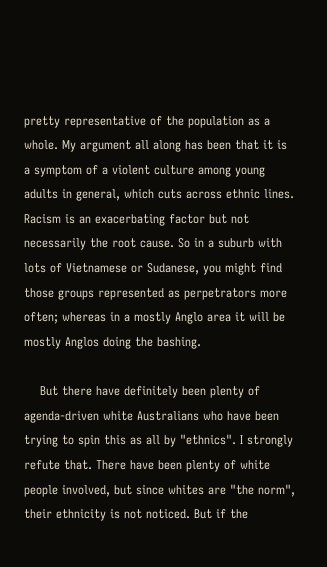pretty representative of the population as a whole. My argument all along has been that it is a symptom of a violent culture among young adults in general, which cuts across ethnic lines. Racism is an exacerbating factor but not necessarily the root cause. So in a suburb with lots of Vietnamese or Sudanese, you might find those groups represented as perpetrators more often; whereas in a mostly Anglo area it will be mostly Anglos doing the bashing.

    But there have definitely been plenty of agenda-driven white Australians who have been trying to spin this as all by "ethnics". I strongly refute that. There have been plenty of white people involved, but since whites are "the norm", their ethnicity is not noticed. But if the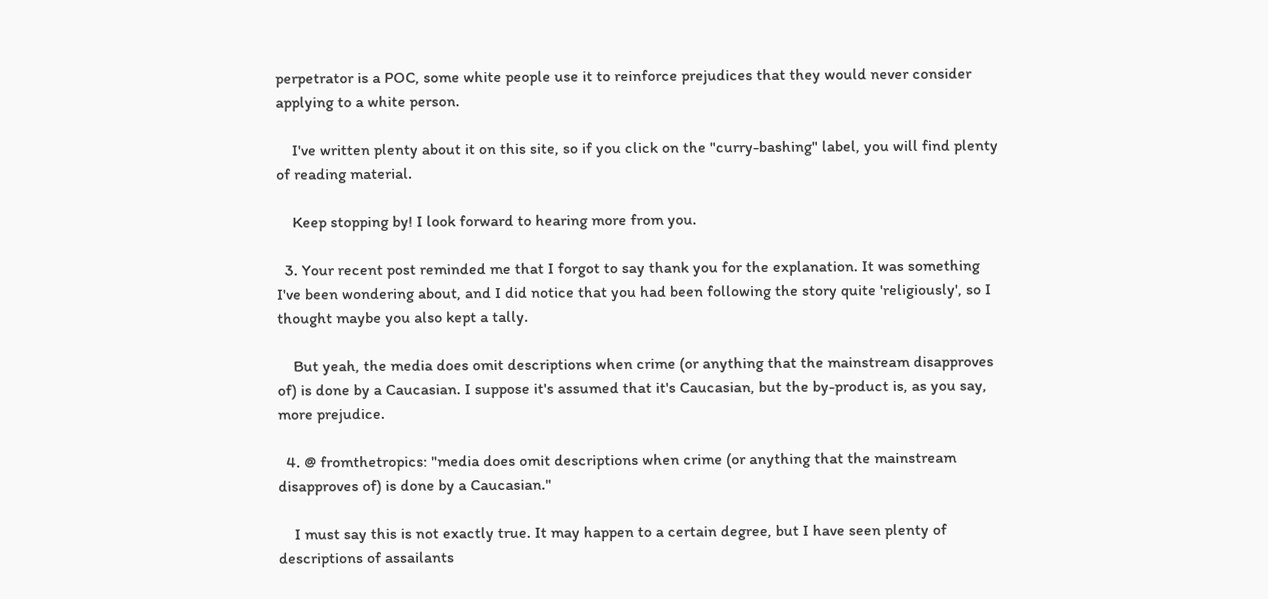perpetrator is a POC, some white people use it to reinforce prejudices that they would never consider applying to a white person.

    I've written plenty about it on this site, so if you click on the "curry-bashing" label, you will find plenty of reading material.

    Keep stopping by! I look forward to hearing more from you.

  3. Your recent post reminded me that I forgot to say thank you for the explanation. It was something I've been wondering about, and I did notice that you had been following the story quite 'religiously', so I thought maybe you also kept a tally.

    But yeah, the media does omit descriptions when crime (or anything that the mainstream disapproves of) is done by a Caucasian. I suppose it's assumed that it's Caucasian, but the by-product is, as you say, more prejudice.

  4. @ fromthetropics: "media does omit descriptions when crime (or anything that the mainstream disapproves of) is done by a Caucasian."

    I must say this is not exactly true. It may happen to a certain degree, but I have seen plenty of descriptions of assailants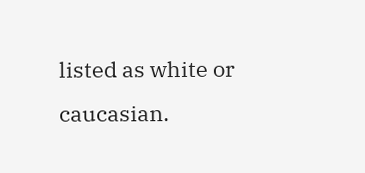listed as white or caucasian.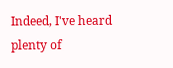Indeed, I've heard plenty of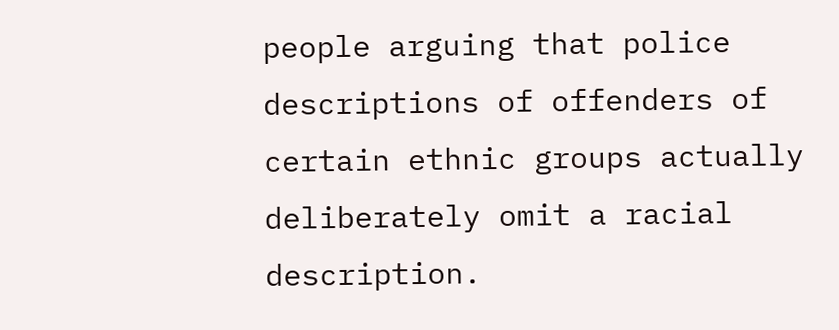people arguing that police descriptions of offenders of certain ethnic groups actually deliberately omit a racial description.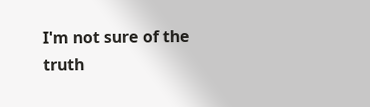I'm not sure of the truth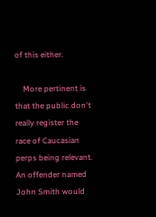of this either.

    More pertinent is that the public don't really register the race of Caucasian perps being relevant. An offender named John Smith would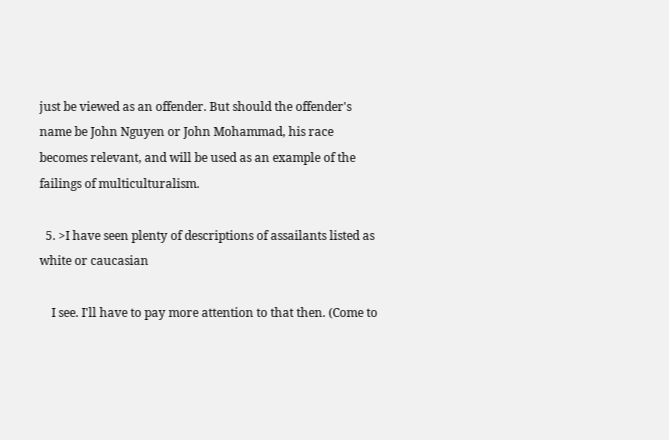just be viewed as an offender. But should the offender's name be John Nguyen or John Mohammad, his race becomes relevant, and will be used as an example of the failings of multiculturalism.

  5. >I have seen plenty of descriptions of assailants listed as white or caucasian

    I see. I'll have to pay more attention to that then. (Come to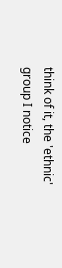think of it, the 'ethnic' group I notice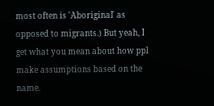most often is 'Aboriginal' as opposed to migrants.) But yeah, I get what you mean about how ppl make assumptions based on the name.